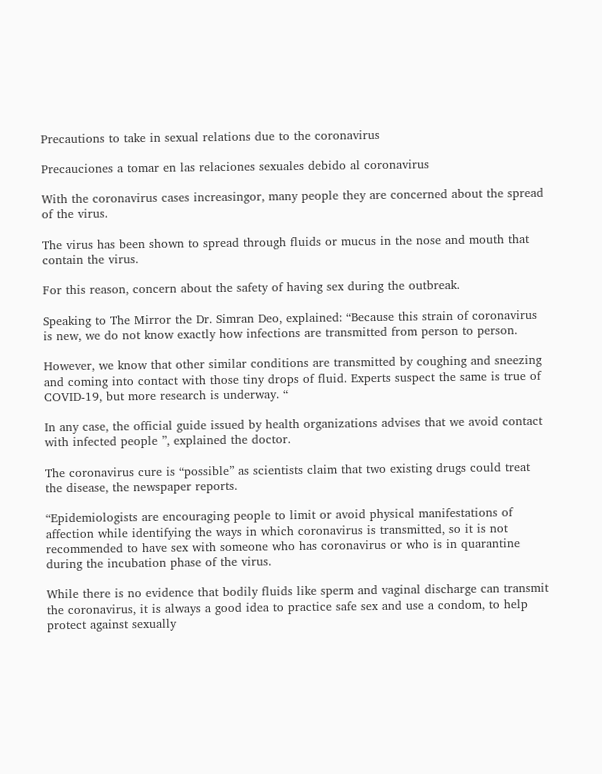Precautions to take in sexual relations due to the coronavirus

Precauciones a tomar en las relaciones sexuales debido al coronavirus

With the coronavirus cases increasingor, many people they are concerned about the spread of the virus.

The virus has been shown to spread through fluids or mucus in the nose and mouth that contain the virus.

For this reason, concern about the safety of having sex during the outbreak.

Speaking to The Mirror the Dr. Simran Deo, explained: “Because this strain of coronavirus is new, we do not know exactly how infections are transmitted from person to person.

However, we know that other similar conditions are transmitted by coughing and sneezing and coming into contact with those tiny drops of fluid. Experts suspect the same is true of COVID-19, but more research is underway. “

In any case, the official guide issued by health organizations advises that we avoid contact with infected people ”, explained the doctor.

The coronavirus cure is “possible” as scientists claim that two existing drugs could treat the disease, the newspaper reports.

“Epidemiologists are encouraging people to limit or avoid physical manifestations of affection while identifying the ways in which coronavirus is transmitted, so it is not recommended to have sex with someone who has coronavirus or who is in quarantine during the incubation phase of the virus.

While there is no evidence that bodily fluids like sperm and vaginal discharge can transmit the coronavirus, it is always a good idea to practice safe sex and use a condom, to help protect against sexually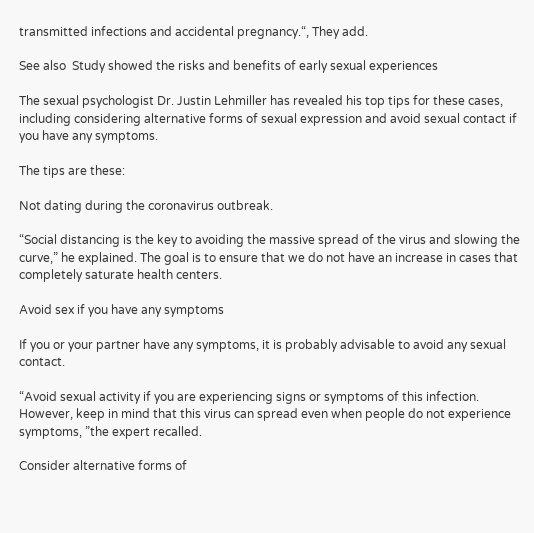transmitted infections and accidental pregnancy.“, They add.

See also  Study showed the risks and benefits of early sexual experiences

The sexual psychologist Dr. Justin Lehmiller has revealed his top tips for these cases, including considering alternative forms of sexual expression and avoid sexual contact if you have any symptoms.

The tips are these:

Not dating during the coronavirus outbreak.

“Social distancing is the key to avoiding the massive spread of the virus and slowing the curve,” he explained. The goal is to ensure that we do not have an increase in cases that completely saturate health centers.

Avoid sex if you have any symptoms

If you or your partner have any symptoms, it is probably advisable to avoid any sexual contact.

“Avoid sexual activity if you are experiencing signs or symptoms of this infection. However, keep in mind that this virus can spread even when people do not experience symptoms, ”the expert recalled.

Consider alternative forms of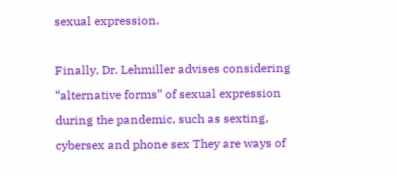sexual expression.

Finally, Dr. Lehmiller advises considering “alternative forms” of sexual expression during the pandemic, such as sexting, cybersex and phone sex They are ways of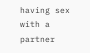having sex with a partner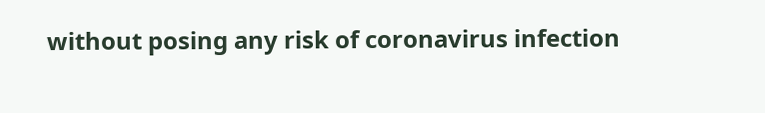without posing any risk of coronavirus infection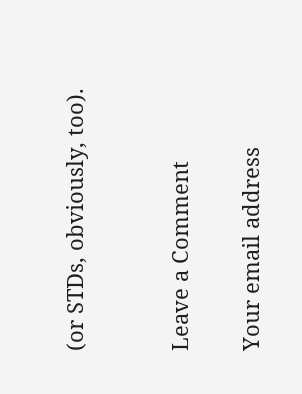(or STDs, obviously, too).


Leave a Comment

Your email address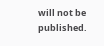will not be published.